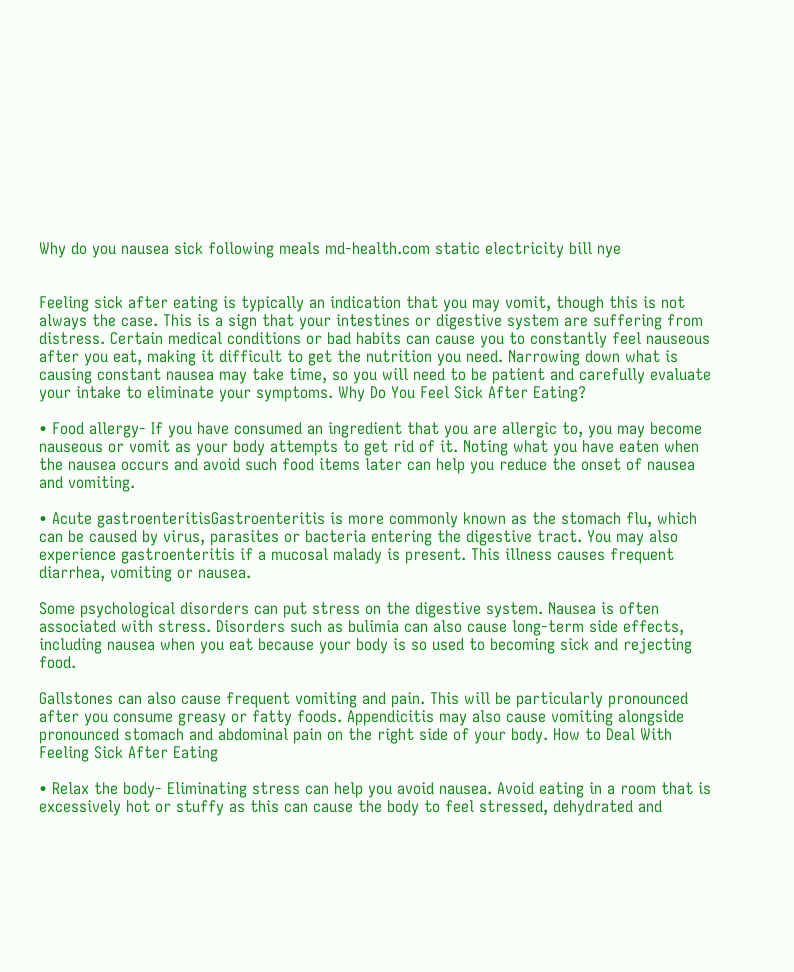Why do you nausea sick following meals md-health.com static electricity bill nye


Feeling sick after eating is typically an indication that you may vomit, though this is not always the case. This is a sign that your intestines or digestive system are suffering from distress. Certain medical conditions or bad habits can cause you to constantly feel nauseous after you eat, making it difficult to get the nutrition you need. Narrowing down what is causing constant nausea may take time, so you will need to be patient and carefully evaluate your intake to eliminate your symptoms. Why Do You Feel Sick After Eating?

• Food allergy- If you have consumed an ingredient that you are allergic to, you may become nauseous or vomit as your body attempts to get rid of it. Noting what you have eaten when the nausea occurs and avoid such food items later can help you reduce the onset of nausea and vomiting.

• Acute gastroenteritisGastroenteritis is more commonly known as the stomach flu, which can be caused by virus, parasites or bacteria entering the digestive tract. You may also experience gastroenteritis if a mucosal malady is present. This illness causes frequent diarrhea, vomiting or nausea.

Some psychological disorders can put stress on the digestive system. Nausea is often associated with stress. Disorders such as bulimia can also cause long-term side effects, including nausea when you eat because your body is so used to becoming sick and rejecting food.

Gallstones can also cause frequent vomiting and pain. This will be particularly pronounced after you consume greasy or fatty foods. Appendicitis may also cause vomiting alongside pronounced stomach and abdominal pain on the right side of your body. How to Deal With Feeling Sick After Eating

• Relax the body- Eliminating stress can help you avoid nausea. Avoid eating in a room that is excessively hot or stuffy as this can cause the body to feel stressed, dehydrated and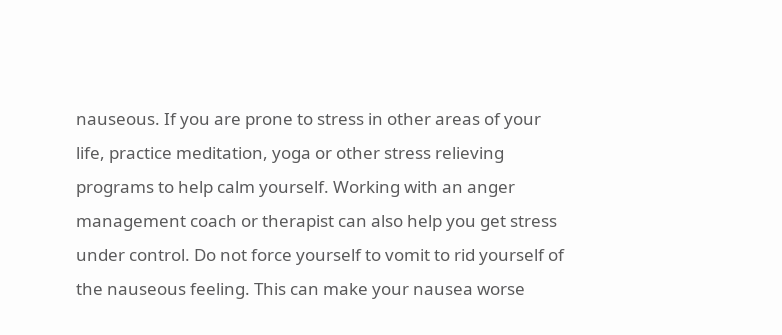nauseous. If you are prone to stress in other areas of your life, practice meditation, yoga or other stress relieving programs to help calm yourself. Working with an anger management coach or therapist can also help you get stress under control. Do not force yourself to vomit to rid yourself of the nauseous feeling. This can make your nausea worse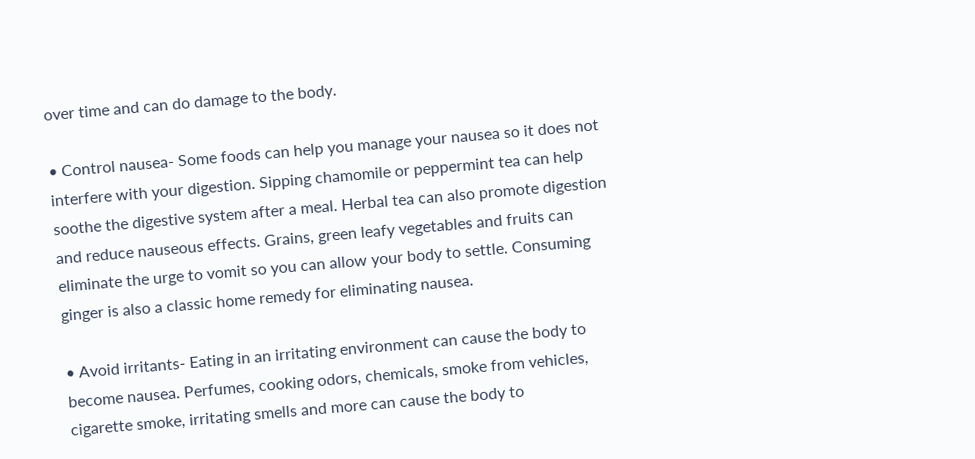over time and can do damage to the body.

• Control nausea- Some foods can help you manage your nausea so it does not interfere with your digestion. Sipping chamomile or peppermint tea can help soothe the digestive system after a meal. Herbal tea can also promote digestion and reduce nauseous effects. Grains, green leafy vegetables and fruits can eliminate the urge to vomit so you can allow your body to settle. Consuming ginger is also a classic home remedy for eliminating nausea.

• Avoid irritants- Eating in an irritating environment can cause the body to become nausea. Perfumes, cooking odors, chemicals, smoke from vehicles, cigarette smoke, irritating smells and more can cause the body to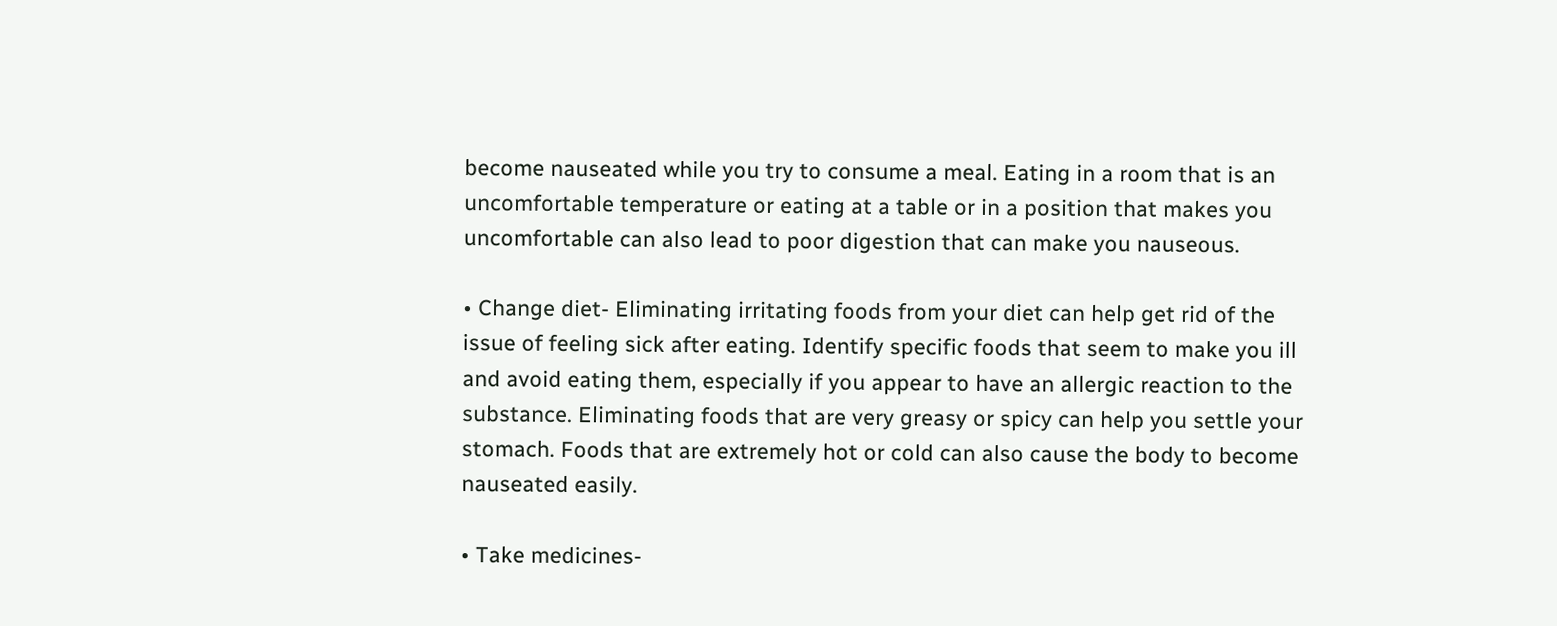become nauseated while you try to consume a meal. Eating in a room that is an uncomfortable temperature or eating at a table or in a position that makes you uncomfortable can also lead to poor digestion that can make you nauseous.

• Change diet- Eliminating irritating foods from your diet can help get rid of the issue of feeling sick after eating. Identify specific foods that seem to make you ill and avoid eating them, especially if you appear to have an allergic reaction to the substance. Eliminating foods that are very greasy or spicy can help you settle your stomach. Foods that are extremely hot or cold can also cause the body to become nauseated easily.

• Take medicines-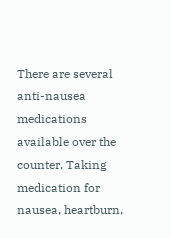There are several anti-nausea medications available over the counter. Taking medication for nausea, heartburn,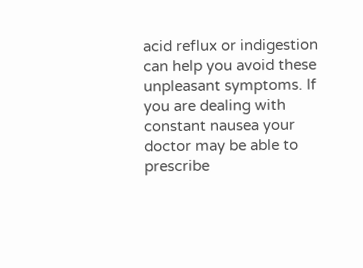acid reflux or indigestion can help you avoid these unpleasant symptoms. If you are dealing with constant nausea your doctor may be able to prescribe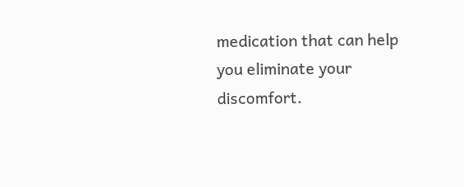medication that can help you eliminate your discomfort.